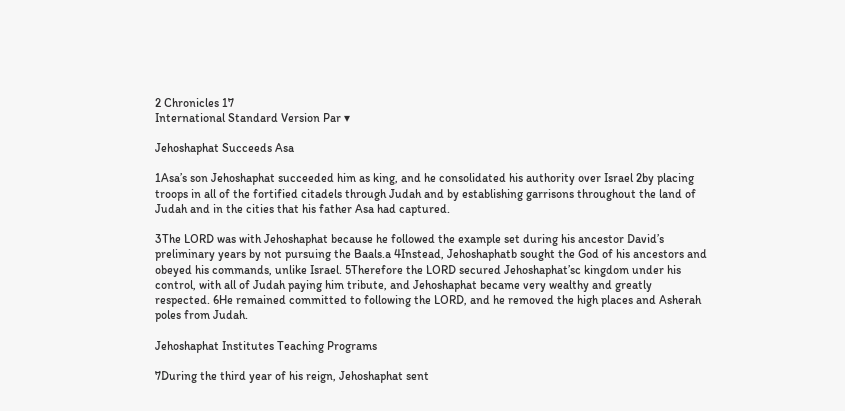2 Chronicles 17
International Standard Version Par ▾

Jehoshaphat Succeeds Asa

1Asa’s son Jehoshaphat succeeded him as king, and he consolidated his authority over Israel 2by placing troops in all of the fortified citadels through Judah and by establishing garrisons throughout the land of Judah and in the cities that his father Asa had captured.

3The LORD was with Jehoshaphat because he followed the example set during his ancestor David’s preliminary years by not pursuing the Baals.a 4Instead, Jehoshaphatb sought the God of his ancestors and obeyed his commands, unlike Israel. 5Therefore the LORD secured Jehoshaphat’sc kingdom under his control, with all of Judah paying him tribute, and Jehoshaphat became very wealthy and greatly respected. 6He remained committed to following the LORD, and he removed the high places and Asherah poles from Judah.

Jehoshaphat Institutes Teaching Programs

7During the third year of his reign, Jehoshaphat sent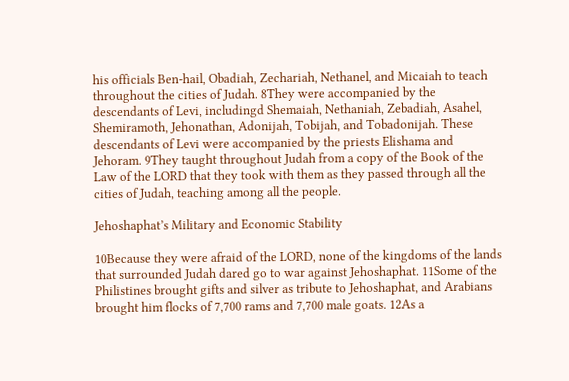his officials Ben-hail, Obadiah, Zechariah, Nethanel, and Micaiah to teach throughout the cities of Judah. 8They were accompanied by the descendants of Levi, includingd Shemaiah, Nethaniah, Zebadiah, Asahel, Shemiramoth, Jehonathan, Adonijah, Tobijah, and Tobadonijah. These descendants of Levi were accompanied by the priests Elishama and Jehoram. 9They taught throughout Judah from a copy of the Book of the Law of the LORD that they took with them as they passed through all the cities of Judah, teaching among all the people.

Jehoshaphat’s Military and Economic Stability

10Because they were afraid of the LORD, none of the kingdoms of the lands that surrounded Judah dared go to war against Jehoshaphat. 11Some of the Philistines brought gifts and silver as tribute to Jehoshaphat, and Arabians brought him flocks of 7,700 rams and 7,700 male goats. 12As a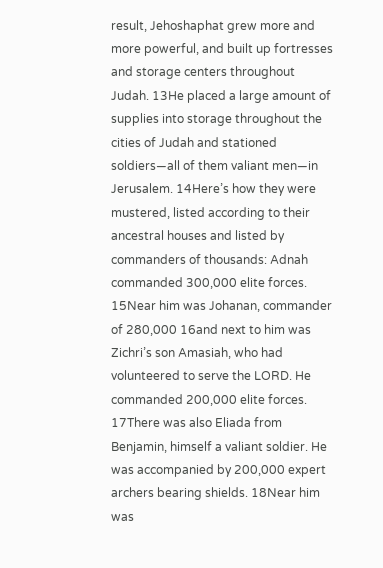result, Jehoshaphat grew more and more powerful, and built up fortresses and storage centers throughout Judah. 13He placed a large amount of supplies into storage throughout the cities of Judah and stationed soldiers—all of them valiant men—in Jerusalem. 14Here’s how they were mustered, listed according to their ancestral houses and listed by commanders of thousands: Adnah commanded 300,000 elite forces. 15Near him was Johanan, commander of 280,000 16and next to him was Zichri’s son Amasiah, who had volunteered to serve the LORD. He commanded 200,000 elite forces. 17There was also Eliada from Benjamin, himself a valiant soldier. He was accompanied by 200,000 expert archers bearing shields. 18Near him was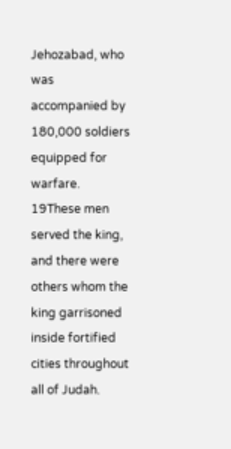Jehozabad, who was accompanied by 180,000 soldiers equipped for warfare. 19These men served the king, and there were others whom the king garrisoned inside fortified cities throughout all of Judah.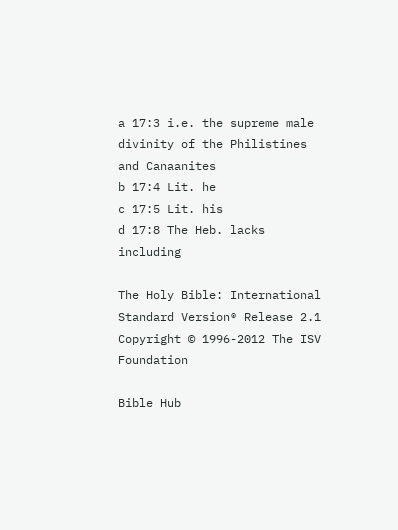a 17:3 i.e. the supreme male divinity of the Philistines and Canaanites
b 17:4 Lit. he
c 17:5 Lit. his
d 17:8 The Heb. lacks including

The Holy Bible: International Standard Version® Release 2.1
Copyright © 1996-2012 The ISV Foundation

Bible Hub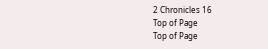2 Chronicles 16
Top of Page
Top of Page